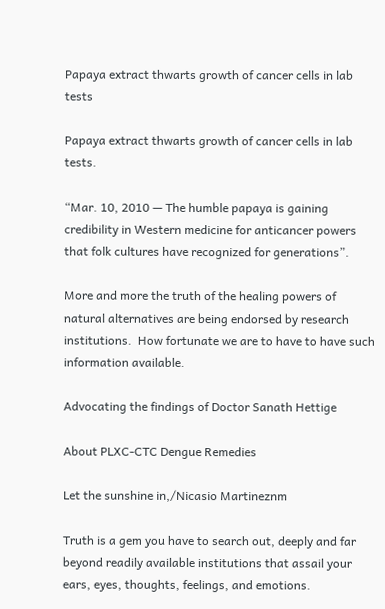Papaya extract thwarts growth of cancer cells in lab tests

Papaya extract thwarts growth of cancer cells in lab tests.

“Mar. 10, 2010 — The humble papaya is gaining credibility in Western medicine for anticancer powers that folk cultures have recognized for generations”.

More and more the truth of the healing powers of natural alternatives are being endorsed by research institutions.  How fortunate we are to have to have such information available.

Advocating the findings of Doctor Sanath Hettige

About PLXC-CTC Dengue Remedies

Let the sunshine in,/Nicasio Martineznm

Truth is a gem you have to search out, deeply and far beyond readily available institutions that assail your ears, eyes, thoughts, feelings, and emotions.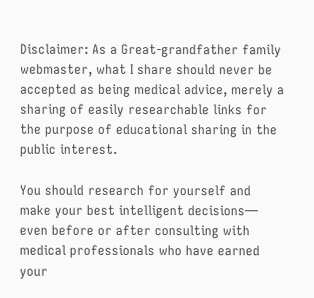Disclaimer: As a Great-grandfather family webmaster, what I share should never be accepted as being medical advice, merely a sharing of easily researchable links for the purpose of educational sharing in the public interest.

You should research for yourself and make your best intelligent decisions— even before or after consulting with medical professionals who have earned your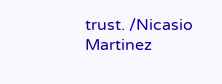trust. /Nicasio Martinez